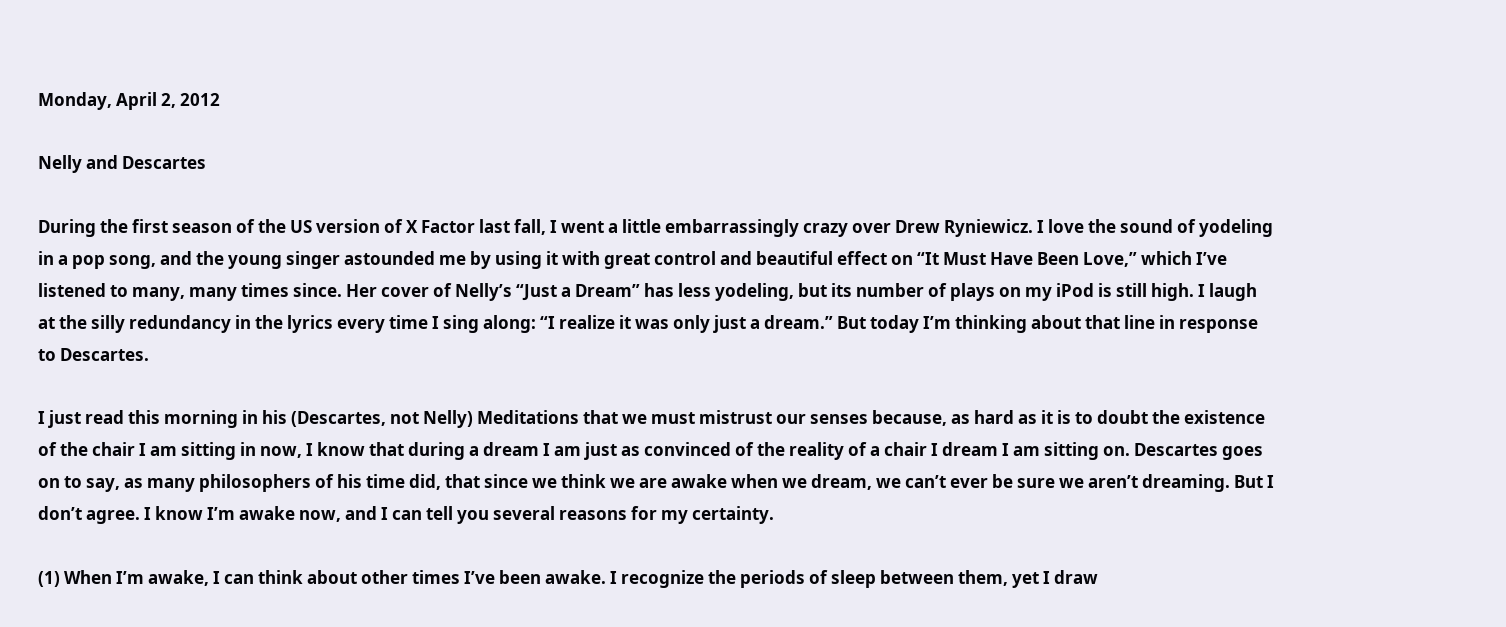Monday, April 2, 2012

Nelly and Descartes

During the first season of the US version of X Factor last fall, I went a little embarrassingly crazy over Drew Ryniewicz. I love the sound of yodeling in a pop song, and the young singer astounded me by using it with great control and beautiful effect on “It Must Have Been Love,” which I’ve listened to many, many times since. Her cover of Nelly’s “Just a Dream” has less yodeling, but its number of plays on my iPod is still high. I laugh at the silly redundancy in the lyrics every time I sing along: “I realize it was only just a dream.” But today I’m thinking about that line in response to Descartes.

I just read this morning in his (Descartes, not Nelly) Meditations that we must mistrust our senses because, as hard as it is to doubt the existence of the chair I am sitting in now, I know that during a dream I am just as convinced of the reality of a chair I dream I am sitting on. Descartes goes on to say, as many philosophers of his time did, that since we think we are awake when we dream, we can’t ever be sure we aren’t dreaming. But I don’t agree. I know I’m awake now, and I can tell you several reasons for my certainty.

(1) When I’m awake, I can think about other times I’ve been awake. I recognize the periods of sleep between them, yet I draw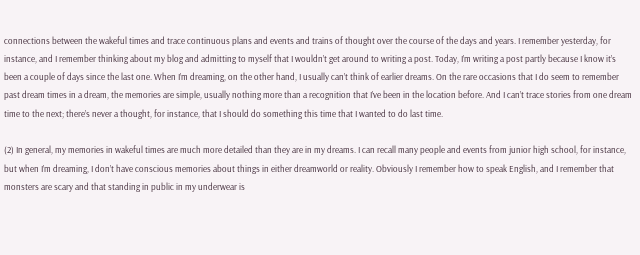connections between the wakeful times and trace continuous plans and events and trains of thought over the course of the days and years. I remember yesterday, for instance, and I remember thinking about my blog and admitting to myself that I wouldn’t get around to writing a post. Today, I’m writing a post partly because I know it’s been a couple of days since the last one. When I’m dreaming, on the other hand, I usually can’t think of earlier dreams. On the rare occasions that I do seem to remember past dream times in a dream, the memories are simple, usually nothing more than a recognition that I’ve been in the location before. And I can’t trace stories from one dream time to the next; there’s never a thought, for instance, that I should do something this time that I wanted to do last time.

(2) In general, my memories in wakeful times are much more detailed than they are in my dreams. I can recall many people and events from junior high school, for instance, but when I’m dreaming, I don’t have conscious memories about things in either dreamworld or reality. Obviously I remember how to speak English, and I remember that monsters are scary and that standing in public in my underwear is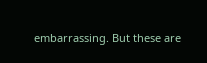embarrassing. But these are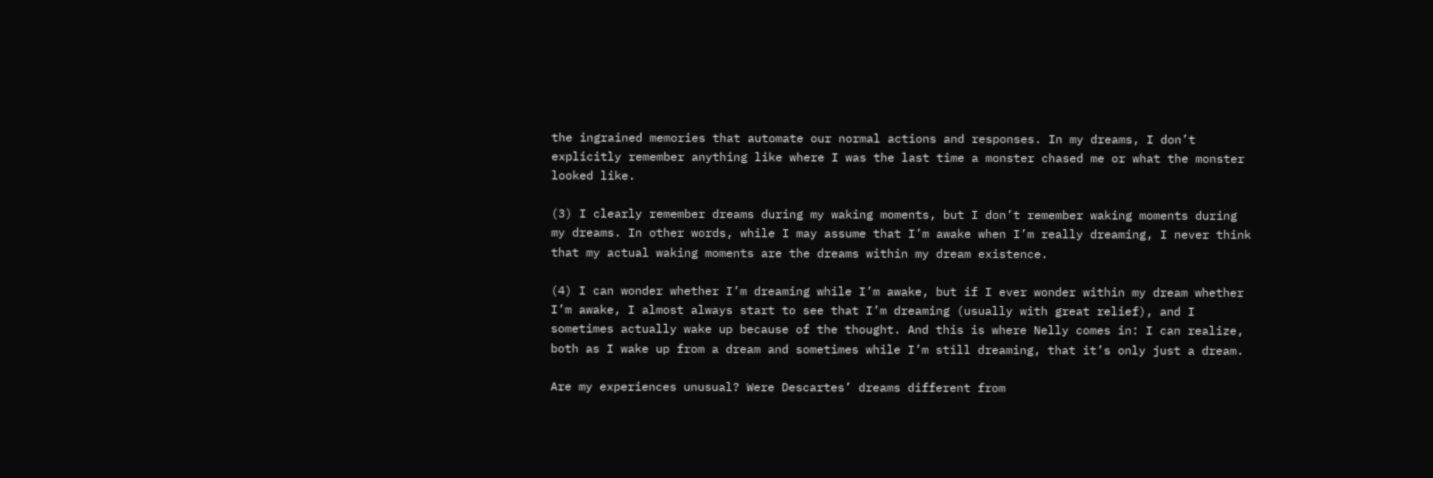the ingrained memories that automate our normal actions and responses. In my dreams, I don’t explicitly remember anything like where I was the last time a monster chased me or what the monster looked like.

(3) I clearly remember dreams during my waking moments, but I don’t remember waking moments during my dreams. In other words, while I may assume that I’m awake when I’m really dreaming, I never think that my actual waking moments are the dreams within my dream existence.

(4) I can wonder whether I’m dreaming while I’m awake, but if I ever wonder within my dream whether I’m awake, I almost always start to see that I’m dreaming (usually with great relief), and I sometimes actually wake up because of the thought. And this is where Nelly comes in: I can realize, both as I wake up from a dream and sometimes while I’m still dreaming, that it’s only just a dream.

Are my experiences unusual? Were Descartes’ dreams different from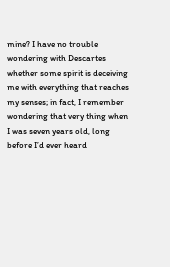mine? I have no trouble wondering with Descartes whether some spirit is deceiving me with everything that reaches my senses; in fact, I remember wondering that very thing when I was seven years old, long before I’d ever heard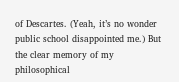of Descartes. (Yeah, it’s no wonder public school disappointed me.) But the clear memory of my philosophical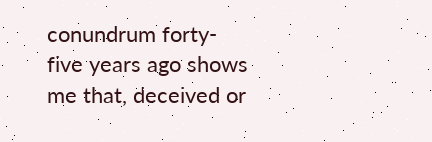conundrum forty-five years ago shows me that, deceived or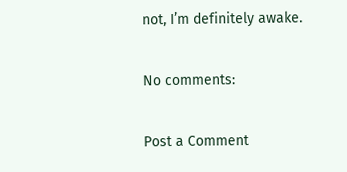not, I’m definitely awake.

No comments:

Post a Comment